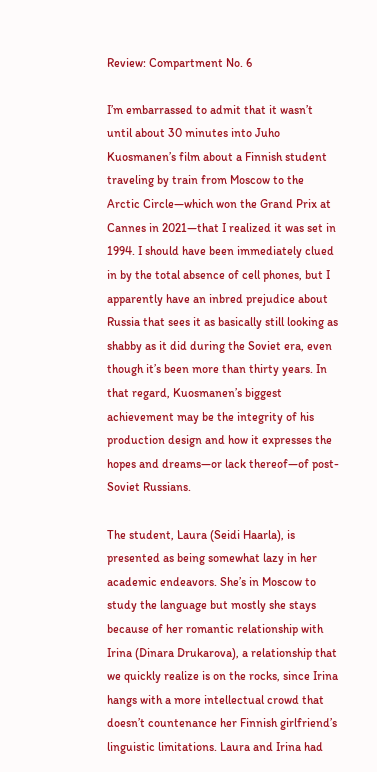Review: Compartment No. 6

I’m embarrassed to admit that it wasn’t until about 30 minutes into Juho Kuosmanen’s film about a Finnish student traveling by train from Moscow to the Arctic Circle—which won the Grand Prix at Cannes in 2021—that I realized it was set in 1994. I should have been immediately clued in by the total absence of cell phones, but I apparently have an inbred prejudice about Russia that sees it as basically still looking as shabby as it did during the Soviet era, even though it’s been more than thirty years. In that regard, Kuosmanen’s biggest achievement may be the integrity of his production design and how it expresses the hopes and dreams—or lack thereof—of post-Soviet Russians.

The student, Laura (Seidi Haarla), is presented as being somewhat lazy in her academic endeavors. She’s in Moscow to study the language but mostly she stays because of her romantic relationship with Irina (Dinara Drukarova), a relationship that we quickly realize is on the rocks, since Irina hangs with a more intellectual crowd that doesn’t countenance her Finnish girlfriend’s linguistic limitations. Laura and Irina had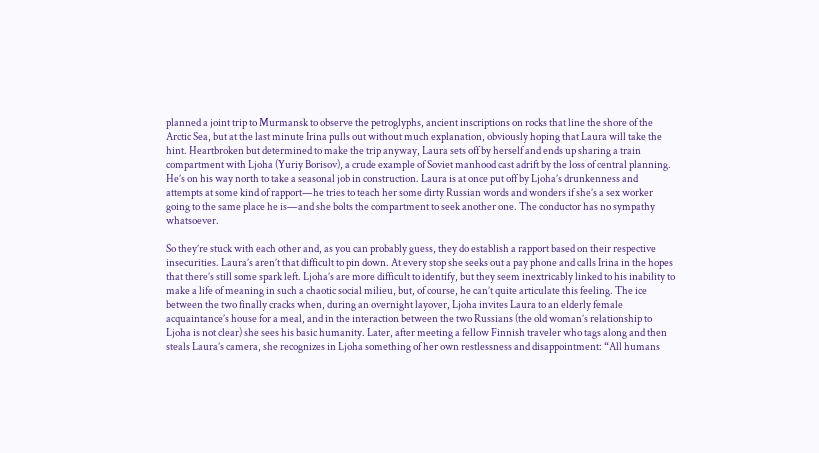planned a joint trip to Murmansk to observe the petroglyphs, ancient inscriptions on rocks that line the shore of the Arctic Sea, but at the last minute Irina pulls out without much explanation, obviously hoping that Laura will take the hint. Heartbroken but determined to make the trip anyway, Laura sets off by herself and ends up sharing a train compartment with Ljoha (Yuriy Borisov), a crude example of Soviet manhood cast adrift by the loss of central planning. He’s on his way north to take a seasonal job in construction. Laura is at once put off by Ljoha’s drunkenness and attempts at some kind of rapport—he tries to teach her some dirty Russian words and wonders if she’s a sex worker going to the same place he is—and she bolts the compartment to seek another one. The conductor has no sympathy whatsoever.

So they’re stuck with each other and, as you can probably guess, they do establish a rapport based on their respective insecurities. Laura’s aren’t that difficult to pin down. At every stop she seeks out a pay phone and calls Irina in the hopes that there’s still some spark left. Ljoha’s are more difficult to identify, but they seem inextricably linked to his inability to make a life of meaning in such a chaotic social milieu, but, of course, he can’t quite articulate this feeling. The ice between the two finally cracks when, during an overnight layover, Ljoha invites Laura to an elderly female acquaintance’s house for a meal, and in the interaction between the two Russians (the old woman’s relationship to Ljoha is not clear) she sees his basic humanity. Later, after meeting a fellow Finnish traveler who tags along and then steals Laura’s camera, she recognizes in Ljoha something of her own restlessness and disappointment: “All humans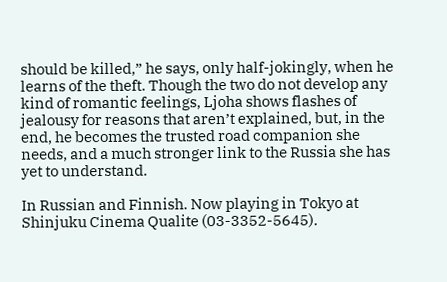should be killed,” he says, only half-jokingly, when he learns of the theft. Though the two do not develop any kind of romantic feelings, Ljoha shows flashes of jealousy for reasons that aren’t explained, but, in the end, he becomes the trusted road companion she needs, and a much stronger link to the Russia she has yet to understand.

In Russian and Finnish. Now playing in Tokyo at Shinjuku Cinema Qualite (03-3352-5645).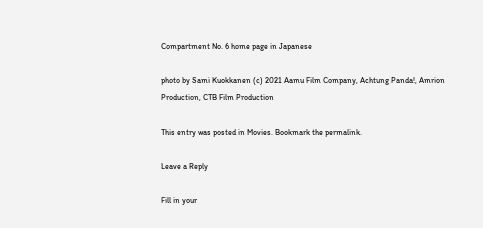Compartment No. 6 home page in Japanese

photo by Sami Kuokkanen (c) 2021 Aamu Film Company, Achtung Panda!, Amrion Production, CTB Film Production

This entry was posted in Movies. Bookmark the permalink.

Leave a Reply

Fill in your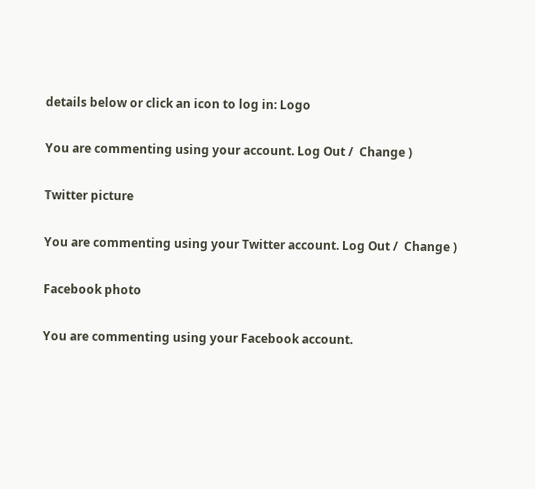details below or click an icon to log in: Logo

You are commenting using your account. Log Out /  Change )

Twitter picture

You are commenting using your Twitter account. Log Out /  Change )

Facebook photo

You are commenting using your Facebook account.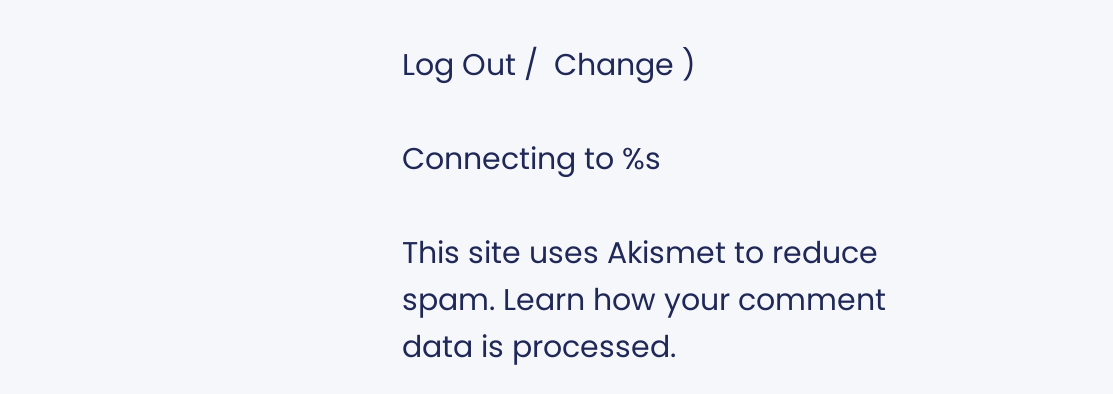Log Out /  Change )

Connecting to %s

This site uses Akismet to reduce spam. Learn how your comment data is processed.